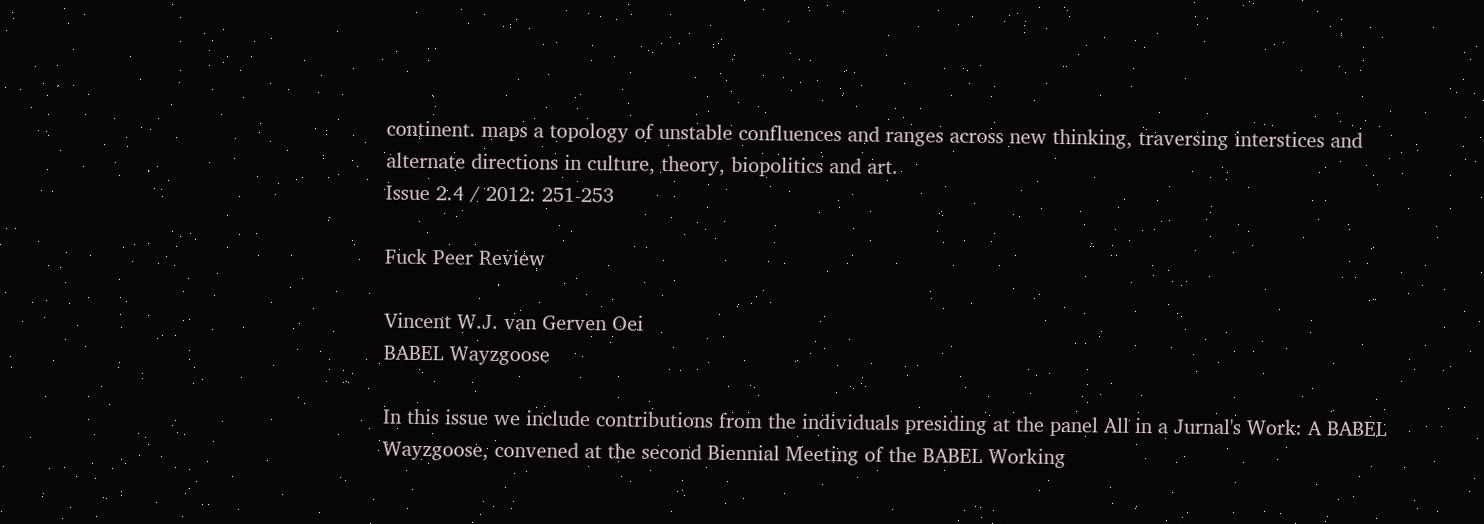continent. maps a topology of unstable confluences and ranges across new thinking, traversing interstices and alternate directions in culture, theory, biopolitics and art.
Issue 2.4 / 2012: 251-253

Fuck Peer Review

Vincent W.J. van Gerven Oei
BABEL Wayzgoose

In this issue we include contributions from the individuals presiding at the panel All in a Jurnal's Work: A BABEL Wayzgoose, convened at the second Biennial Meeting of the BABEL Working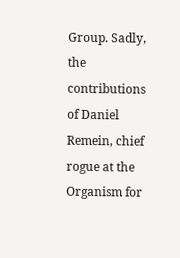Group. Sadly, the contributions of Daniel Remein, chief rogue at the Organism for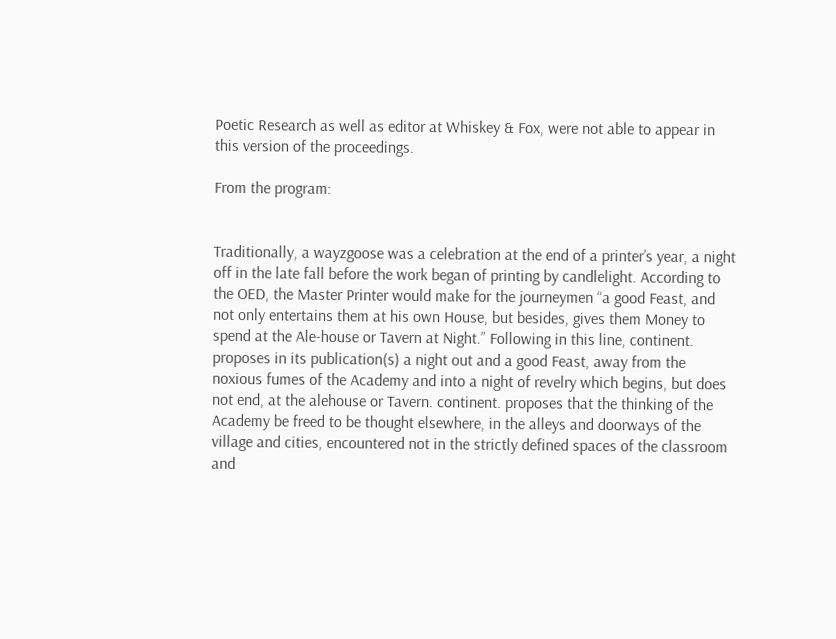Poetic Research as well as editor at Whiskey & Fox, were not able to appear in this version of the proceedings.

From the program:


Traditionally, a wayzgoose was a celebration at the end of a printer’s year, a night off in the late fall before the work began of printing by candlelight. According to the OED, the Master Printer would make for the journeymen “a good Feast, and not only entertains them at his own House, but besides, gives them Money to spend at the Ale-house or Tavern at Night.” Following in this line, continent. proposes in its publication(s) a night out and a good Feast, away from the noxious fumes of the Academy and into a night of revelry which begins, but does not end, at the alehouse or Tavern. continent. proposes that the thinking of the Academy be freed to be thought elsewhere, in the alleys and doorways of the village and cities, encountered not in the strictly defined spaces of the classroom and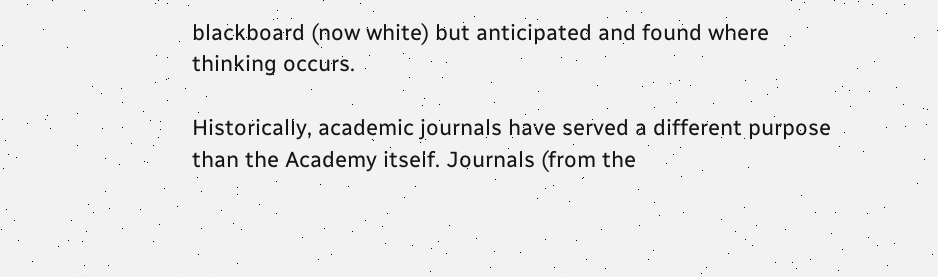blackboard (now white) but anticipated and found where thinking occurs.

Historically, academic journals have served a different purpose than the Academy itself. Journals (from the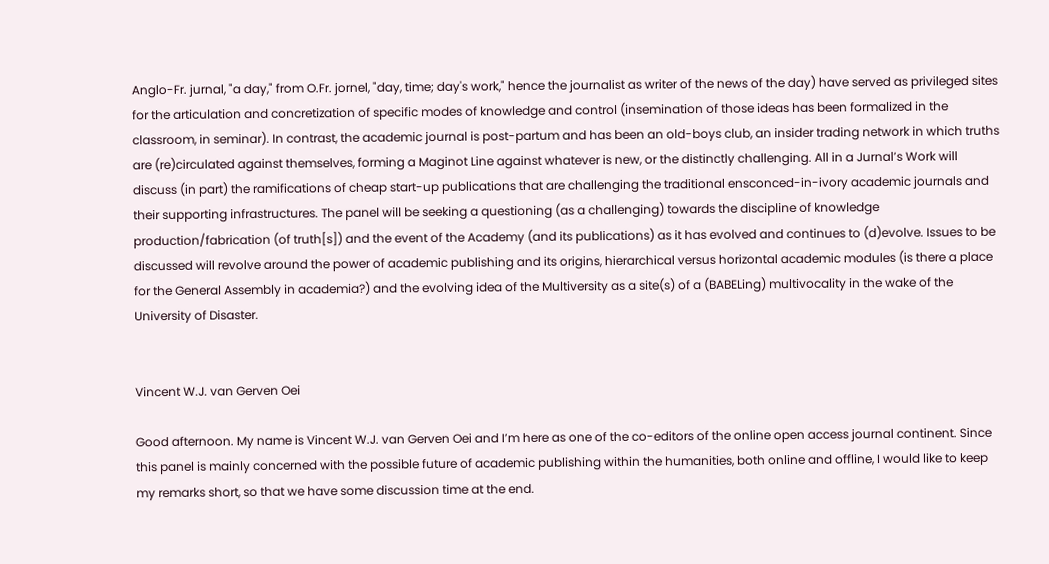Anglo-Fr. jurnal, "a day," from O.Fr. jornel, "day, time; day's work," hence the journalist as writer of the news of the day) have served as privileged sites for the articulation and concretization of specific modes of knowledge and control (insemination of those ideas has been formalized in the classroom, in seminar). In contrast, the academic journal is post-partum and has been an old-boys club, an insider trading network in which truths are (re)circulated against themselves, forming a Maginot Line against whatever is new, or the distinctly challenging. All in a Jurnal’s Work will discuss (in part) the ramifications of cheap start-up publications that are challenging the traditional ensconced-in-ivory academic journals and their supporting infrastructures. The panel will be seeking a questioning (as a challenging) towards the discipline of knowledge production/fabrication (of truth[s]) and the event of the Academy (and its publications) as it has evolved and continues to (d)evolve. Issues to be discussed will revolve around the power of academic publishing and its origins, hierarchical versus horizontal academic modules (is there a place for the General Assembly in academia?) and the evolving idea of the Multiversity as a site(s) of a (BABELing) multivocality in the wake of the University of Disaster.


Vincent W.J. van Gerven Oei

Good afternoon. My name is Vincent W.J. van Gerven Oei and I’m here as one of the co-editors of the online open access journal continent. Since this panel is mainly concerned with the possible future of academic publishing within the humanities, both online and offline, I would like to keep my remarks short, so that we have some discussion time at the end.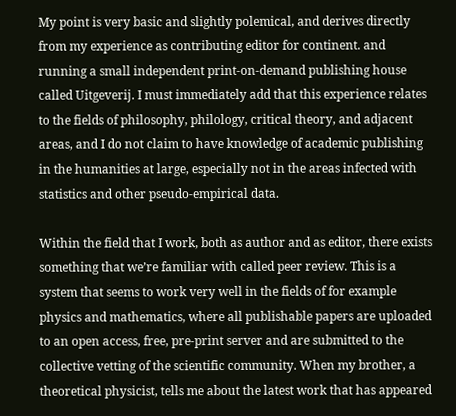My point is very basic and slightly polemical, and derives directly from my experience as contributing editor for continent. and running a small independent print-on-demand publishing house called Uitgeverij. I must immediately add that this experience relates to the fields of philosophy, philology, critical theory, and adjacent areas, and I do not claim to have knowledge of academic publishing in the humanities at large, especially not in the areas infected with statistics and other pseudo-empirical data.

Within the field that I work, both as author and as editor, there exists something that we’re familiar with called peer review. This is a system that seems to work very well in the fields of for example physics and mathematics, where all publishable papers are uploaded to an open access, free, pre-print server and are submitted to the collective vetting of the scientific community. When my brother, a theoretical physicist, tells me about the latest work that has appeared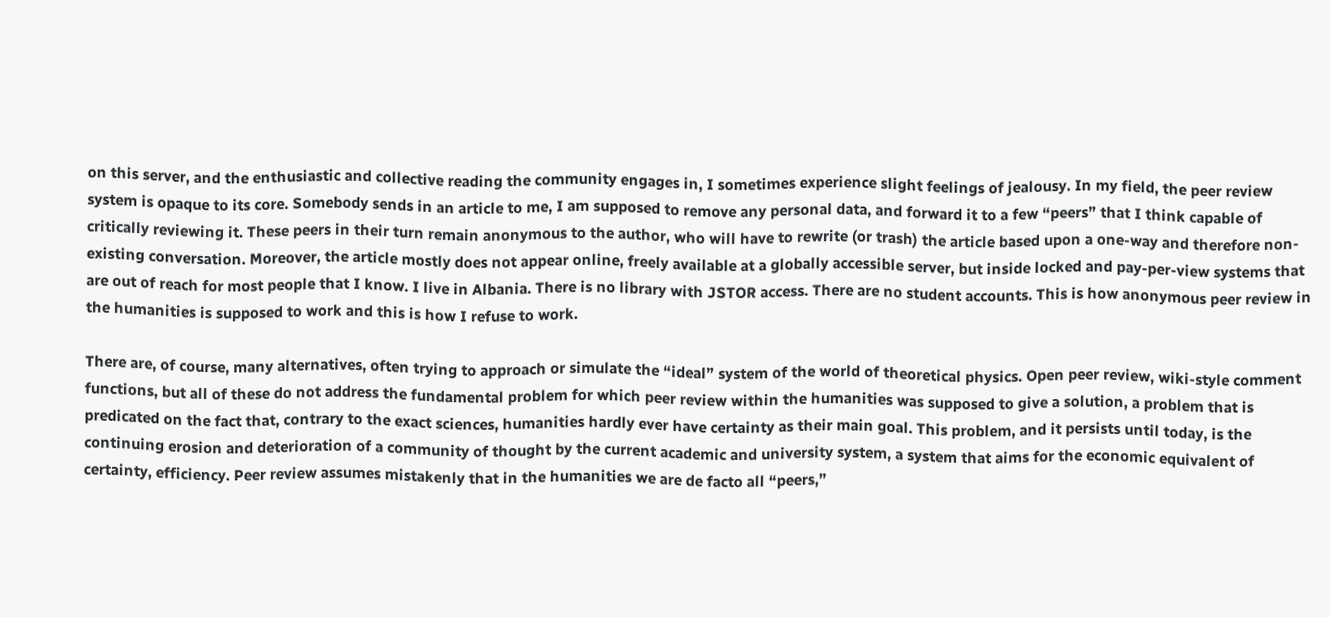on this server, and the enthusiastic and collective reading the community engages in, I sometimes experience slight feelings of jealousy. In my field, the peer review system is opaque to its core. Somebody sends in an article to me, I am supposed to remove any personal data, and forward it to a few “peers” that I think capable of critically reviewing it. These peers in their turn remain anonymous to the author, who will have to rewrite (or trash) the article based upon a one-way and therefore non-existing conversation. Moreover, the article mostly does not appear online, freely available at a globally accessible server, but inside locked and pay-per-view systems that are out of reach for most people that I know. I live in Albania. There is no library with JSTOR access. There are no student accounts. This is how anonymous peer review in the humanities is supposed to work and this is how I refuse to work.

There are, of course, many alternatives, often trying to approach or simulate the “ideal” system of the world of theoretical physics. Open peer review, wiki-style comment functions, but all of these do not address the fundamental problem for which peer review within the humanities was supposed to give a solution, a problem that is predicated on the fact that, contrary to the exact sciences, humanities hardly ever have certainty as their main goal. This problem, and it persists until today, is the continuing erosion and deterioration of a community of thought by the current academic and university system, a system that aims for the economic equivalent of certainty, efficiency. Peer review assumes mistakenly that in the humanities we are de facto all “peers,”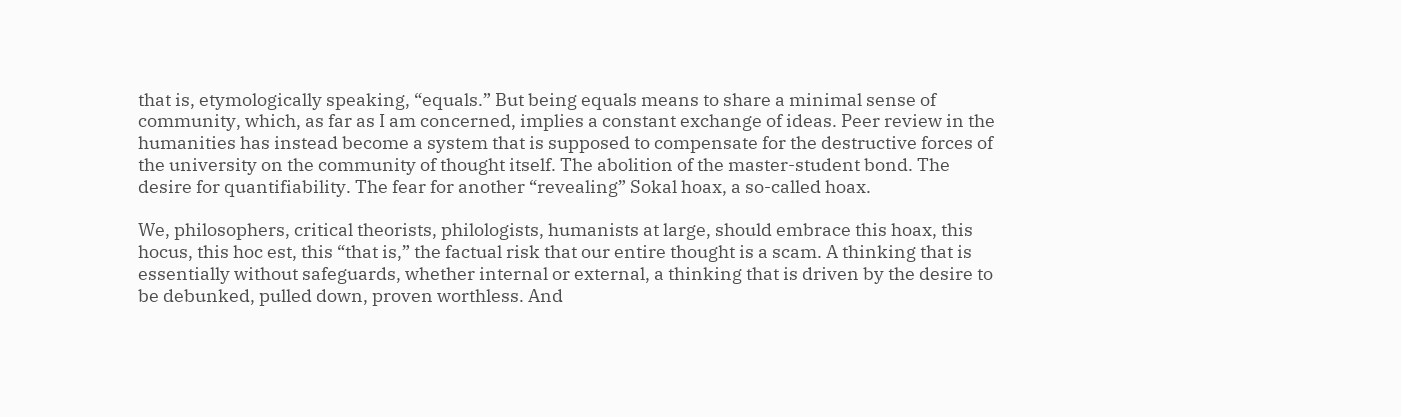that is, etymologically speaking, “equals.” But being equals means to share a minimal sense of community, which, as far as I am concerned, implies a constant exchange of ideas. Peer review in the humanities has instead become a system that is supposed to compensate for the destructive forces of the university on the community of thought itself. The abolition of the master-student bond. The desire for quantifiability. The fear for another “revealing” Sokal hoax, a so-called hoax.

We, philosophers, critical theorists, philologists, humanists at large, should embrace this hoax, this hocus, this hoc est, this “that is,” the factual risk that our entire thought is a scam. A thinking that is essentially without safeguards, whether internal or external, a thinking that is driven by the desire to be debunked, pulled down, proven worthless. And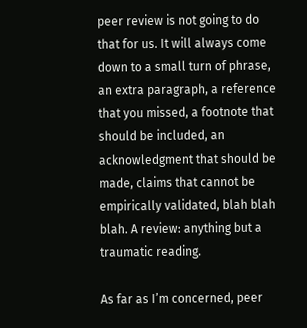peer review is not going to do that for us. It will always come down to a small turn of phrase, an extra paragraph, a reference that you missed, a footnote that should be included, an acknowledgment that should be made, claims that cannot be empirically validated, blah blah blah. A review: anything but a traumatic reading.

As far as I’m concerned, peer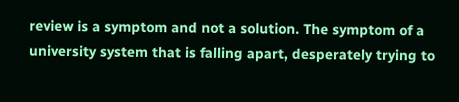review is a symptom and not a solution. The symptom of a university system that is falling apart, desperately trying to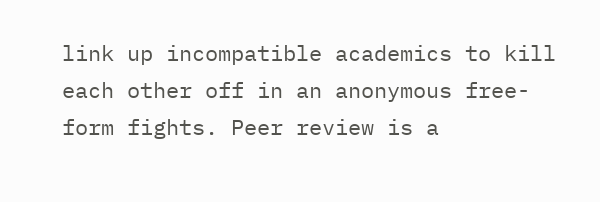link up incompatible academics to kill each other off in an anonymous free-form fights. Peer review is a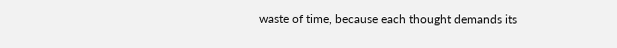waste of time, because each thought demands its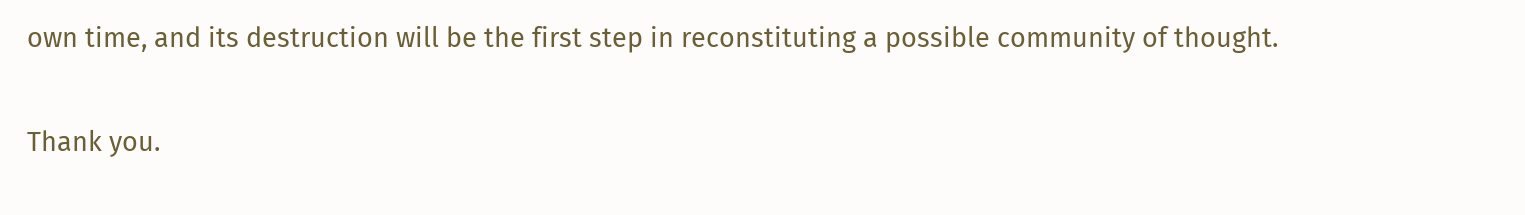own time, and its destruction will be the first step in reconstituting a possible community of thought.

Thank you.